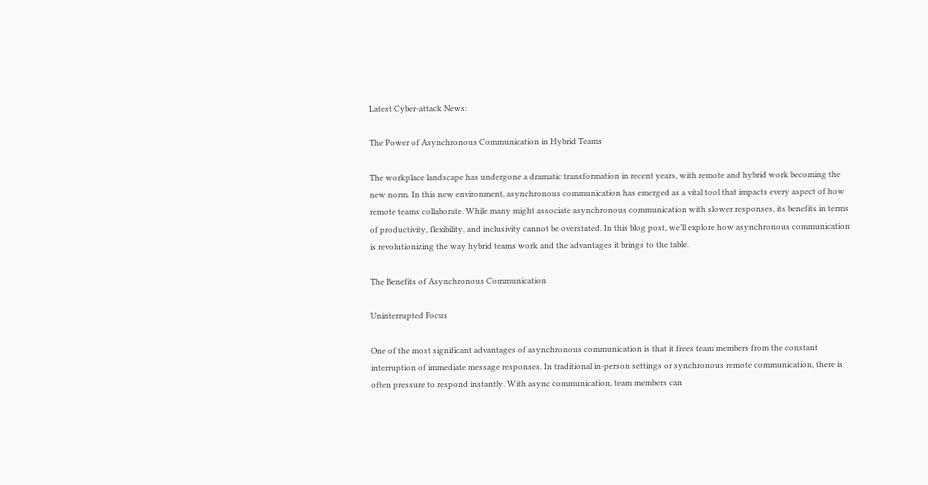Latest Cyber-attack News:

The Power of Asynchronous Communication in Hybrid Teams

The workplace landscape has undergone a dramatic transformation in recent years, with remote and hybrid work becoming the new norm. In this new environment, asynchronous communication has emerged as a vital tool that impacts every aspect of how remote teams collaborate. While many might associate asynchronous communication with slower responses, its benefits in terms of productivity, flexibility, and inclusivity cannot be overstated. In this blog post, we’ll explore how asynchronous communication is revolutionizing the way hybrid teams work and the advantages it brings to the table.

The Benefits of Asynchronous Communication

Uninterrupted Focus

One of the most significant advantages of asynchronous communication is that it frees team members from the constant interruption of immediate message responses. In traditional in-person settings or synchronous remote communication, there is often pressure to respond instantly. With async communication, team members can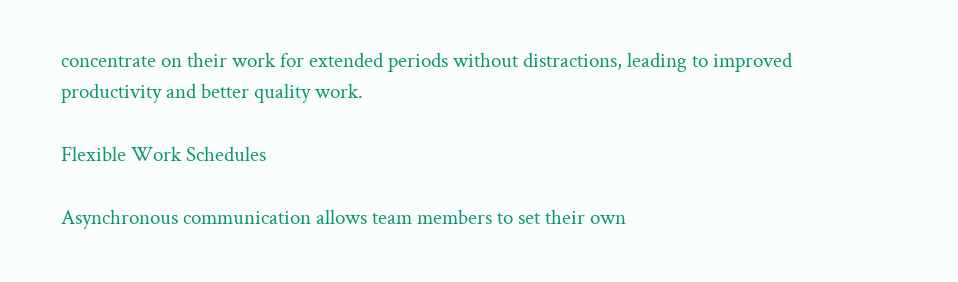concentrate on their work for extended periods without distractions, leading to improved productivity and better quality work.

Flexible Work Schedules

Asynchronous communication allows team members to set their own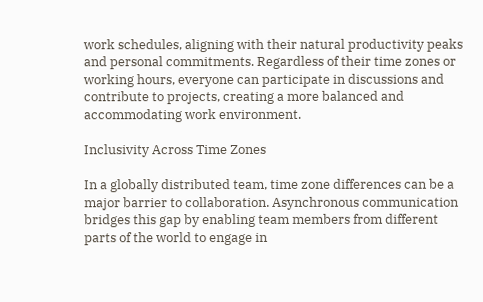work schedules, aligning with their natural productivity peaks and personal commitments. Regardless of their time zones or working hours, everyone can participate in discussions and contribute to projects, creating a more balanced and accommodating work environment.

Inclusivity Across Time Zones

In a globally distributed team, time zone differences can be a major barrier to collaboration. Asynchronous communication bridges this gap by enabling team members from different parts of the world to engage in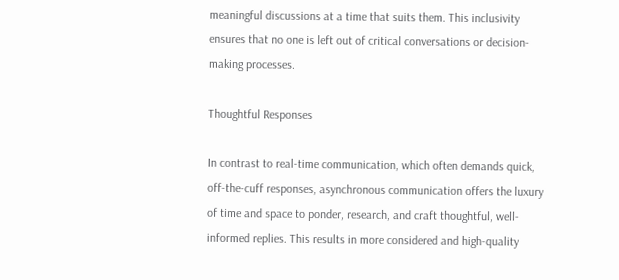meaningful discussions at a time that suits them. This inclusivity ensures that no one is left out of critical conversations or decision-making processes.

Thoughtful Responses

In contrast to real-time communication, which often demands quick, off-the-cuff responses, asynchronous communication offers the luxury of time and space to ponder, research, and craft thoughtful, well-informed replies. This results in more considered and high-quality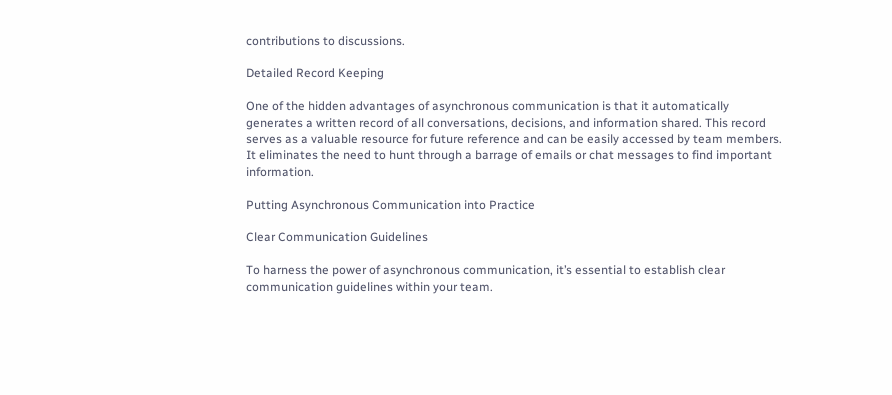contributions to discussions.

Detailed Record Keeping

One of the hidden advantages of asynchronous communication is that it automatically generates a written record of all conversations, decisions, and information shared. This record serves as a valuable resource for future reference and can be easily accessed by team members. It eliminates the need to hunt through a barrage of emails or chat messages to find important information.

Putting Asynchronous Communication into Practice

Clear Communication Guidelines

To harness the power of asynchronous communication, it’s essential to establish clear communication guidelines within your team.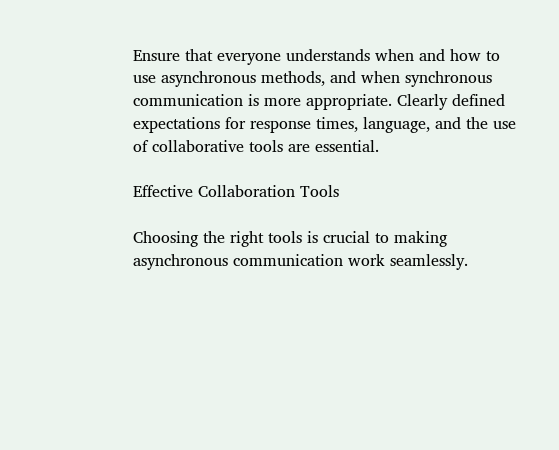Ensure that everyone understands when and how to use asynchronous methods, and when synchronous communication is more appropriate. Clearly defined expectations for response times, language, and the use of collaborative tools are essential.

Effective Collaboration Tools

Choosing the right tools is crucial to making asynchronous communication work seamlessly.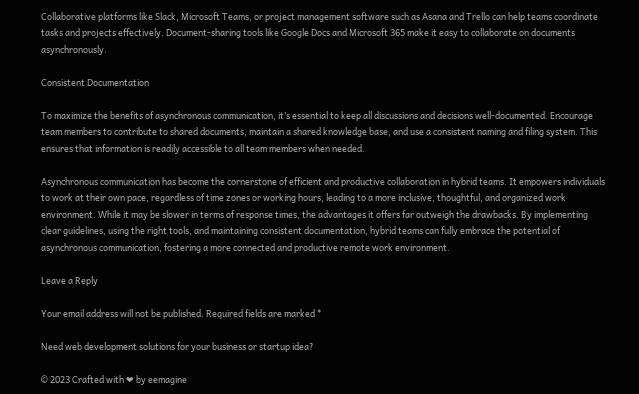Collaborative platforms like Slack, Microsoft Teams, or project management software such as Asana and Trello can help teams coordinate tasks and projects effectively. Document-sharing tools like Google Docs and Microsoft 365 make it easy to collaborate on documents asynchronously.

Consistent Documentation

To maximize the benefits of asynchronous communication, it’s essential to keep all discussions and decisions well-documented. Encourage team members to contribute to shared documents, maintain a shared knowledge base, and use a consistent naming and filing system. This ensures that information is readily accessible to all team members when needed.

Asynchronous communication has become the cornerstone of efficient and productive collaboration in hybrid teams. It empowers individuals to work at their own pace, regardless of time zones or working hours, leading to a more inclusive, thoughtful, and organized work environment. While it may be slower in terms of response times, the advantages it offers far outweigh the drawbacks. By implementing clear guidelines, using the right tools, and maintaining consistent documentation, hybrid teams can fully embrace the potential of asynchronous communication, fostering a more connected and productive remote work environment.

Leave a Reply

Your email address will not be published. Required fields are marked *

Need web development solutions for your business or startup idea?

© 2023 Crafted with ❤ by eemagine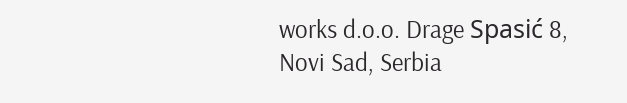works d.o.o. Drage Spasić 8, Novi Sad, Serbia